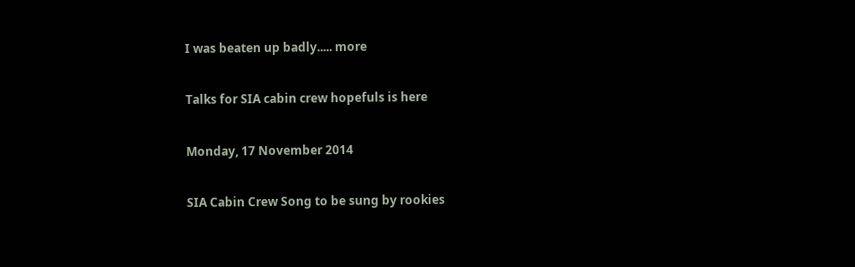I was beaten up badly..... more

Talks for SIA cabin crew hopefuls is here

Monday, 17 November 2014

SIA Cabin Crew Song to be sung by rookies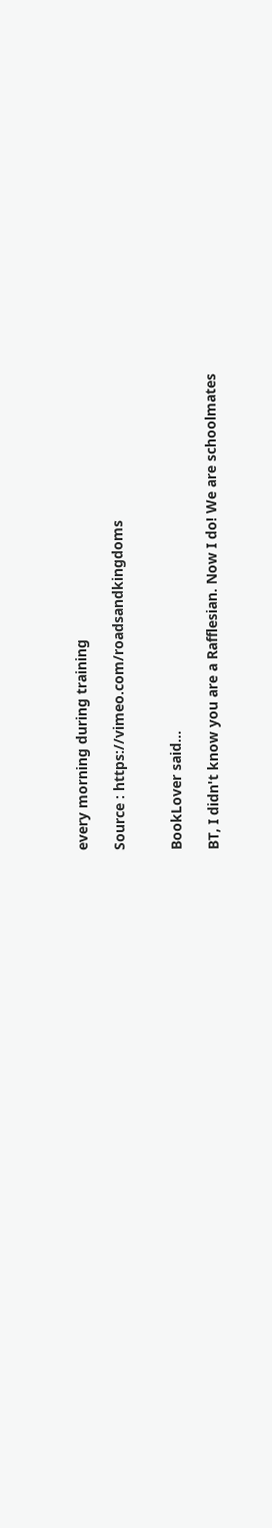every morning during training

Source : https://vimeo.com/roadsandkingdoms


BookLover said...

BT, I didn't know you are a Rafflesian. Now I do! We are schoolmates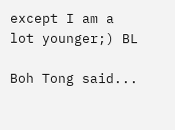except I am a lot younger;) BL

Boh Tong said...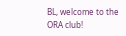BL, welcome to the ORA club!